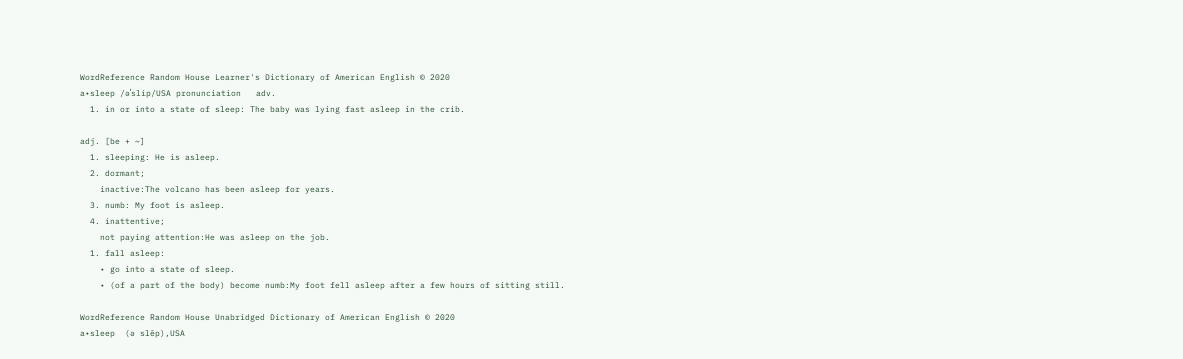WordReference Random House Learner's Dictionary of American English © 2020
a•sleep /əˈslip/USA pronunciation   adv.
  1. in or into a state of sleep: The baby was lying fast asleep in the crib.

adj. [be + ~]
  1. sleeping: He is asleep.
  2. dormant;
    inactive:The volcano has been asleep for years.
  3. numb: My foot is asleep.
  4. inattentive;
    not paying attention:He was asleep on the job.
  1. fall asleep:
    • go into a state of sleep.
    • (of a part of the body) become numb:My foot fell asleep after a few hours of sitting still.

WordReference Random House Unabridged Dictionary of American English © 2020
a•sleep  (ə slēp),USA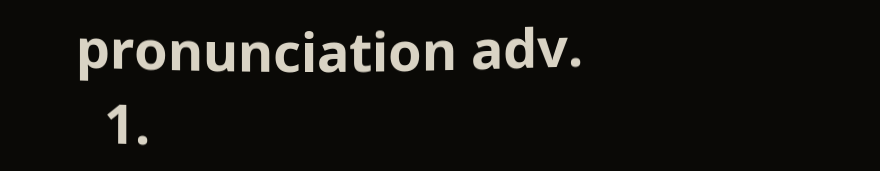pronunciation adv.
  1.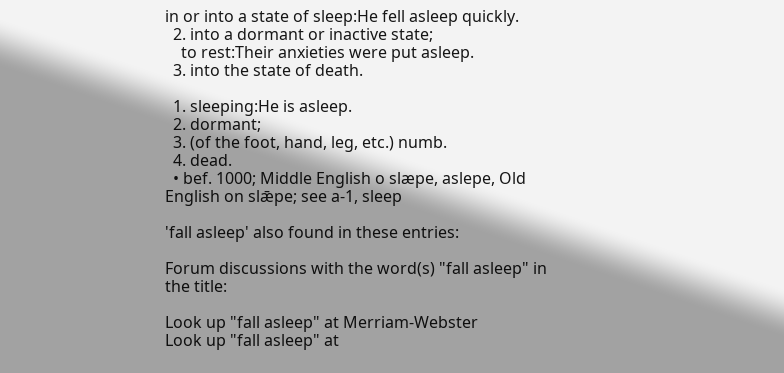in or into a state of sleep:He fell asleep quickly.
  2. into a dormant or inactive state;
    to rest:Their anxieties were put asleep.
  3. into the state of death.

  1. sleeping:He is asleep.
  2. dormant;
  3. (of the foot, hand, leg, etc.) numb.
  4. dead.
  • bef. 1000; Middle English o slæpe, aslepe, Old English on slǣpe; see a-1, sleep

'fall asleep' also found in these entries:

Forum discussions with the word(s) "fall asleep" in the title:

Look up "fall asleep" at Merriam-Webster
Look up "fall asleep" at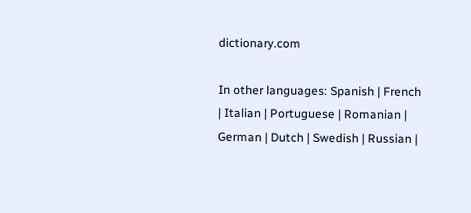dictionary.com

In other languages: Spanish | French | Italian | Portuguese | Romanian | German | Dutch | Swedish | Russian |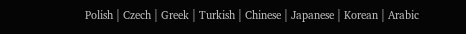Polish | Czech | Greek | Turkish | Chinese | Japanese | Korean | Arabic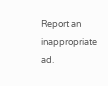Report an inappropriate ad.